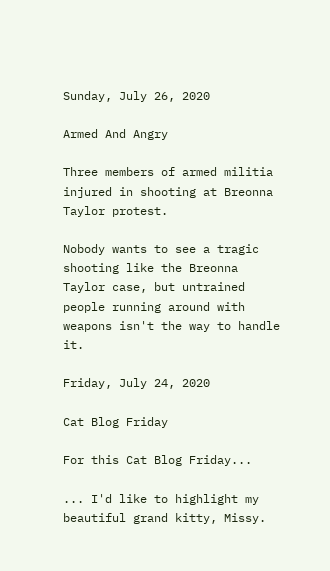Sunday, July 26, 2020

Armed And Angry

Three members of armed militia injured in shooting at Breonna Taylor protest.

Nobody wants to see a tragic shooting like the Breonna Taylor case, but untrained people running around with weapons isn't the way to handle it.

Friday, July 24, 2020

Cat Blog Friday

For this Cat Blog Friday...

... I'd like to highlight my beautiful grand kitty, Missy.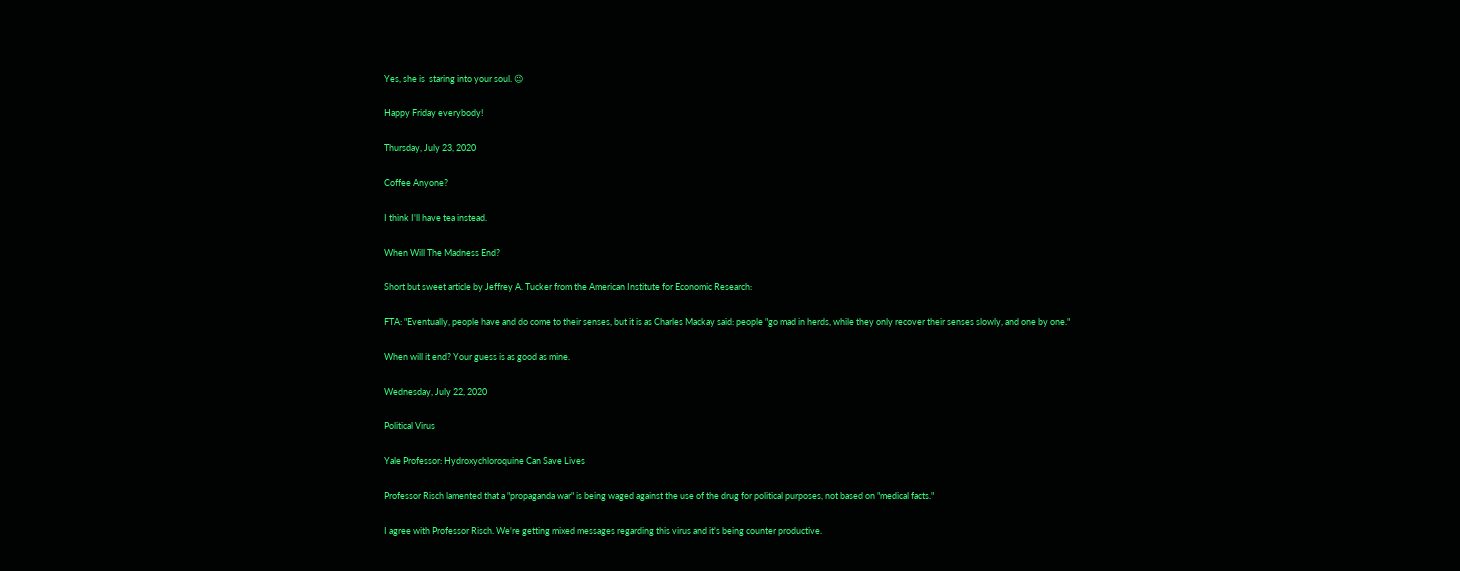Yes, she is  staring into your soul. 😉

Happy Friday everybody!

Thursday, July 23, 2020

Coffee Anyone?

I think I'll have tea instead.

When Will The Madness End?

Short but sweet article by Jeffrey A. Tucker from the American Institute for Economic Research:

FTA: "Eventually, people have and do come to their senses, but it is as Charles Mackay said: people "go mad in herds, while they only recover their senses slowly, and one by one."

When will it end? Your guess is as good as mine.

Wednesday, July 22, 2020

Political Virus

Yale Professor: Hydroxychloroquine Can Save Lives

Professor Risch lamented that a "propaganda war" is being waged against the use of the drug for political purposes, not based on "medical facts."

I agree with Professor Risch. We're getting mixed messages regarding this virus and it's being counter productive.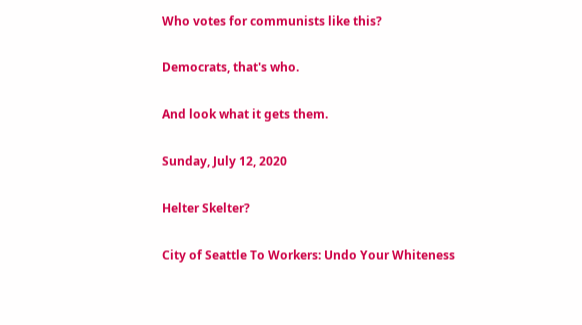Who votes for communists like this?

Democrats, that's who.

And look what it gets them.

Sunday, July 12, 2020

Helter Skelter?

City of Seattle To Workers: Undo Your Whiteness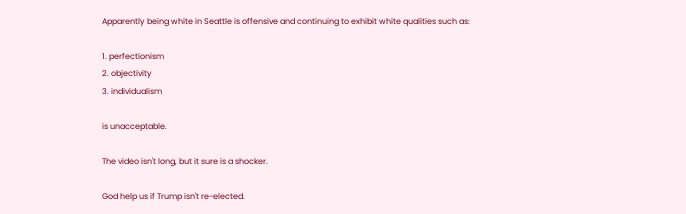Apparently being white in Seattle is offensive and continuing to exhibit white qualities such as:

1. perfectionism
2. objectivity
3. individualism

is unacceptable.

The video isn't long, but it sure is a shocker.

God help us if Trump isn't re-elected.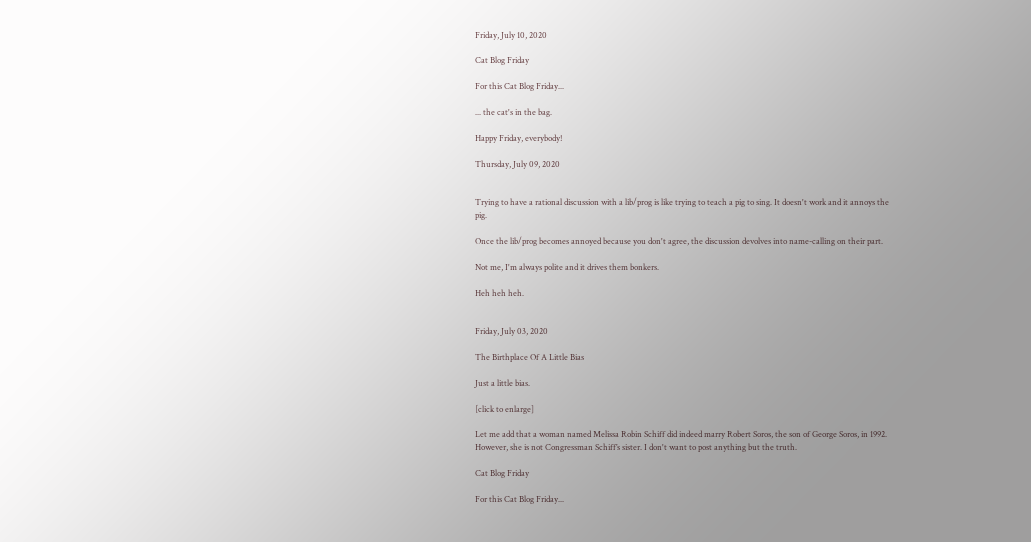Friday, July 10, 2020

Cat Blog Friday

For this Cat Blog Friday...

... the cat's in the bag.

Happy Friday, everybody!

Thursday, July 09, 2020


Trying to have a rational discussion with a lib/prog is like trying to teach a pig to sing. It doesn't work and it annoys the pig.

Once the lib/prog becomes annoyed because you don't agree, the discussion devolves into name-calling on their part.

Not me, I'm always polite and it drives them bonkers.

Heh heh heh.


Friday, July 03, 2020

The Birthplace Of A Little Bias

Just a little bias.

[click to enlarge]

Let me add that a woman named Melissa Robin Schiff did indeed marry Robert Soros, the son of George Soros, in 1992. However, she is not Congressman Schiff’s sister. I don't want to post anything but the truth.

Cat Blog Friday

For this Cat Blog Friday...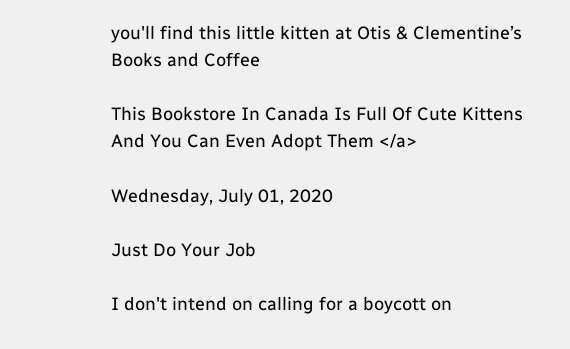you'll find this little kitten at Otis & Clementine’s Books and Coffee

This Bookstore In Canada Is Full Of Cute Kittens And You Can Even Adopt Them </a>

Wednesday, July 01, 2020

Just Do Your Job

I don't intend on calling for a boycott on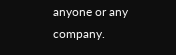anyone or any company.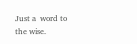Just a  word to the wise.